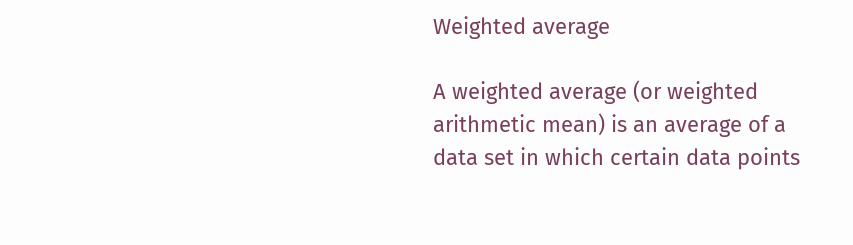Weighted average

A weighted average (or weighted arithmetic mean) is an average of a data set in which certain data points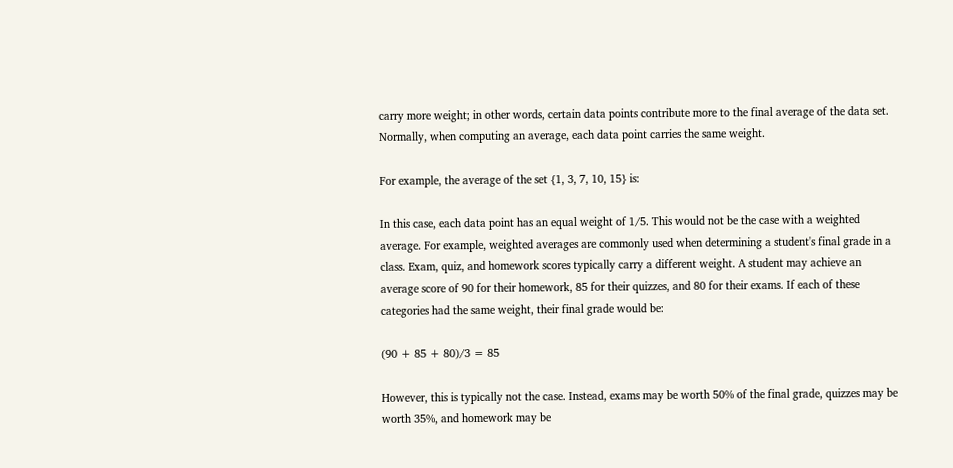carry more weight; in other words, certain data points contribute more to the final average of the data set. Normally, when computing an average, each data point carries the same weight.

For example, the average of the set {1, 3, 7, 10, 15} is:

In this case, each data point has an equal weight of 1/5. This would not be the case with a weighted average. For example, weighted averages are commonly used when determining a student's final grade in a class. Exam, quiz, and homework scores typically carry a different weight. A student may achieve an average score of 90 for their homework, 85 for their quizzes, and 80 for their exams. If each of these categories had the same weight, their final grade would be:

(90 + 85 + 80)/3 = 85

However, this is typically not the case. Instead, exams may be worth 50% of the final grade, quizzes may be worth 35%, and homework may be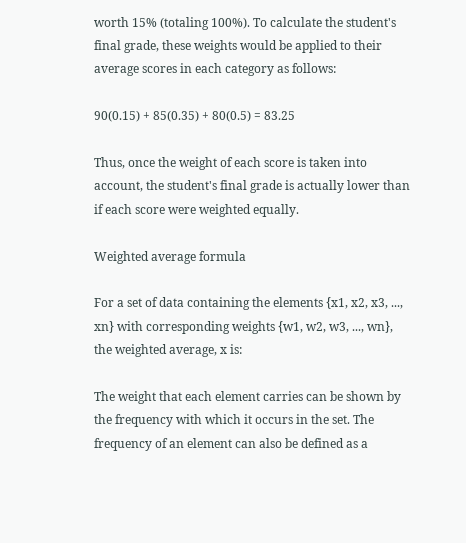worth 15% (totaling 100%). To calculate the student's final grade, these weights would be applied to their average scores in each category as follows:

90(0.15) + 85(0.35) + 80(0.5) = 83.25

Thus, once the weight of each score is taken into account, the student's final grade is actually lower than if each score were weighted equally.

Weighted average formula

For a set of data containing the elements {x1, x2, x3, ..., xn} with corresponding weights {w1, w2, w3, ..., wn}, the weighted average, x is:

The weight that each element carries can be shown by the frequency with which it occurs in the set. The frequency of an element can also be defined as a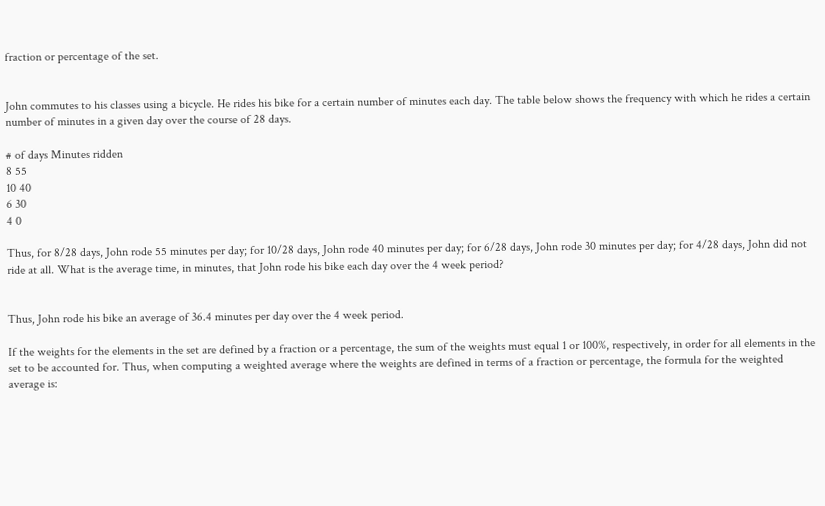fraction or percentage of the set.


John commutes to his classes using a bicycle. He rides his bike for a certain number of minutes each day. The table below shows the frequency with which he rides a certain number of minutes in a given day over the course of 28 days.

# of days Minutes ridden
8 55
10 40
6 30
4 0

Thus, for 8/28 days, John rode 55 minutes per day; for 10/28 days, John rode 40 minutes per day; for 6/28 days, John rode 30 minutes per day; for 4/28 days, John did not ride at all. What is the average time, in minutes, that John rode his bike each day over the 4 week period?


Thus, John rode his bike an average of 36.4 minutes per day over the 4 week period.

If the weights for the elements in the set are defined by a fraction or a percentage, the sum of the weights must equal 1 or 100%, respectively, in order for all elements in the set to be accounted for. Thus, when computing a weighted average where the weights are defined in terms of a fraction or percentage, the formula for the weighted average is: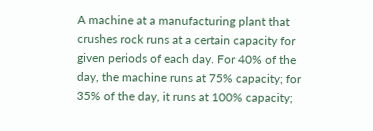A machine at a manufacturing plant that crushes rock runs at a certain capacity for given periods of each day. For 40% of the day, the machine runs at 75% capacity; for 35% of the day, it runs at 100% capacity;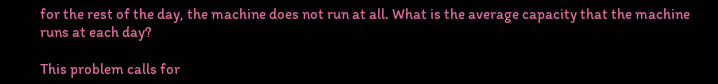for the rest of the day, the machine does not run at all. What is the average capacity that the machine runs at each day?

This problem calls for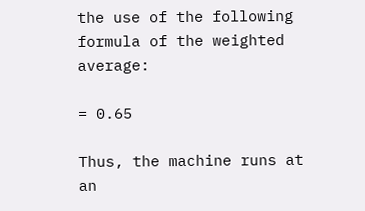the use of the following formula of the weighted average:

= 0.65

Thus, the machine runs at an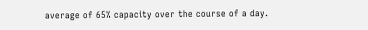average of 65% capacity over the course of a day.